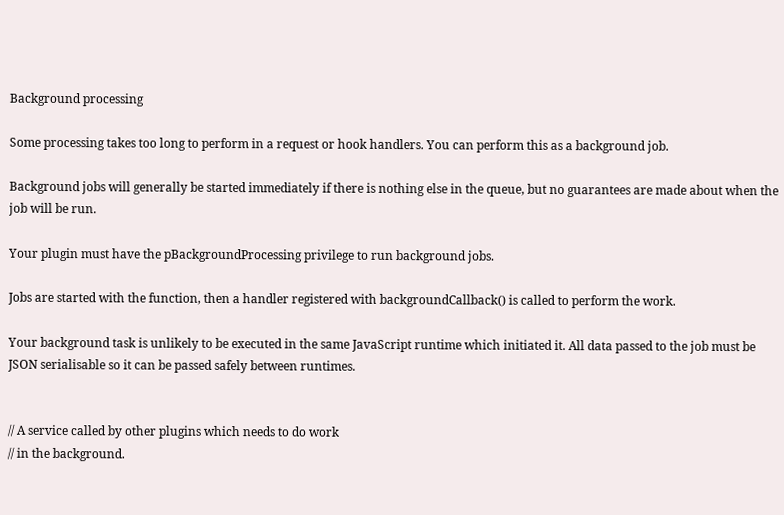Background processing

Some processing takes too long to perform in a request or hook handlers. You can perform this as a background job.

Background jobs will generally be started immediately if there is nothing else in the queue, but no guarantees are made about when the job will be run.

Your plugin must have the pBackgroundProcessing privilege to run background jobs.

Jobs are started with the function, then a handler registered with backgroundCallback() is called to perform the work.

Your background task is unlikely to be executed in the same JavaScript runtime which initiated it. All data passed to the job must be JSON serialisable so it can be passed safely between runtimes.


// A service called by other plugins which needs to do work
// in the background.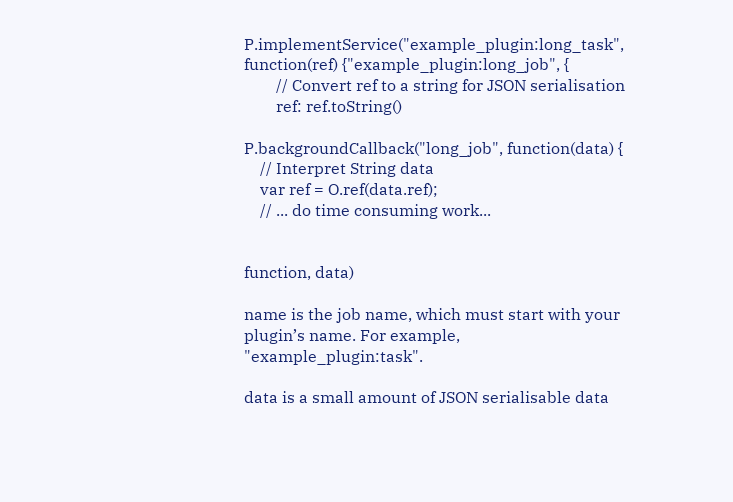P.implementService("example_plugin:long_task", function(ref) {"example_plugin:long_job", {
        // Convert ref to a string for JSON serialisation
        ref: ref.toString()

P.backgroundCallback("long_job", function(data) {
    // Interpret String data
    var ref = O.ref(data.ref);
    // ... do time consuming work...


function, data)

name is the job name, which must start with your plugin’s name. For example, "example_plugin:task".

data is a small amount of JSON serialisable data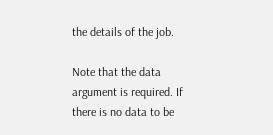the details of the job.

Note that the data argument is required. If there is no data to be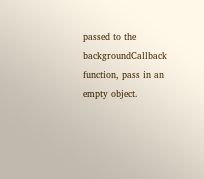passed to the backgroundCallback function, pass in an empty object.